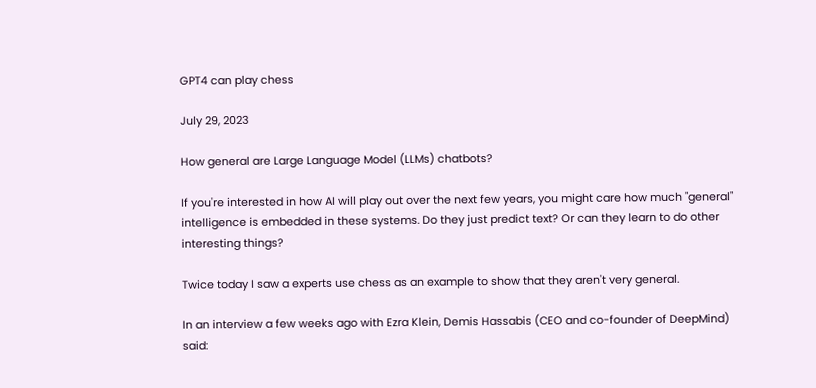GPT4 can play chess

July 29, 2023

How general are Large Language Model (LLMs) chatbots?

If you're interested in how AI will play out over the next few years, you might care how much "general" intelligence is embedded in these systems. Do they just predict text? Or can they learn to do other interesting things?

Twice today I saw a experts use chess as an example to show that they aren't very general.

In an interview a few weeks ago with Ezra Klein, Demis Hassabis (CEO and co-founder of DeepMind) said: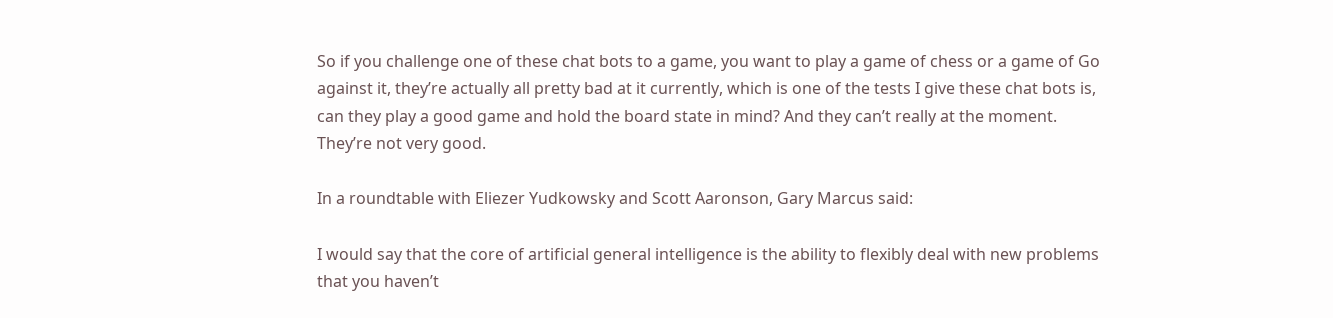So if you challenge one of these chat bots to a game, you want to play a game of chess or a game of Go against it, they’re actually all pretty bad at it currently, which is one of the tests I give these chat bots is, can they play a good game and hold the board state in mind? And they can’t really at the moment. They’re not very good.

In a roundtable with Eliezer Yudkowsky and Scott Aaronson, Gary Marcus said:

I would say that the core of artificial general intelligence is the ability to flexibly deal with new problems that you haven’t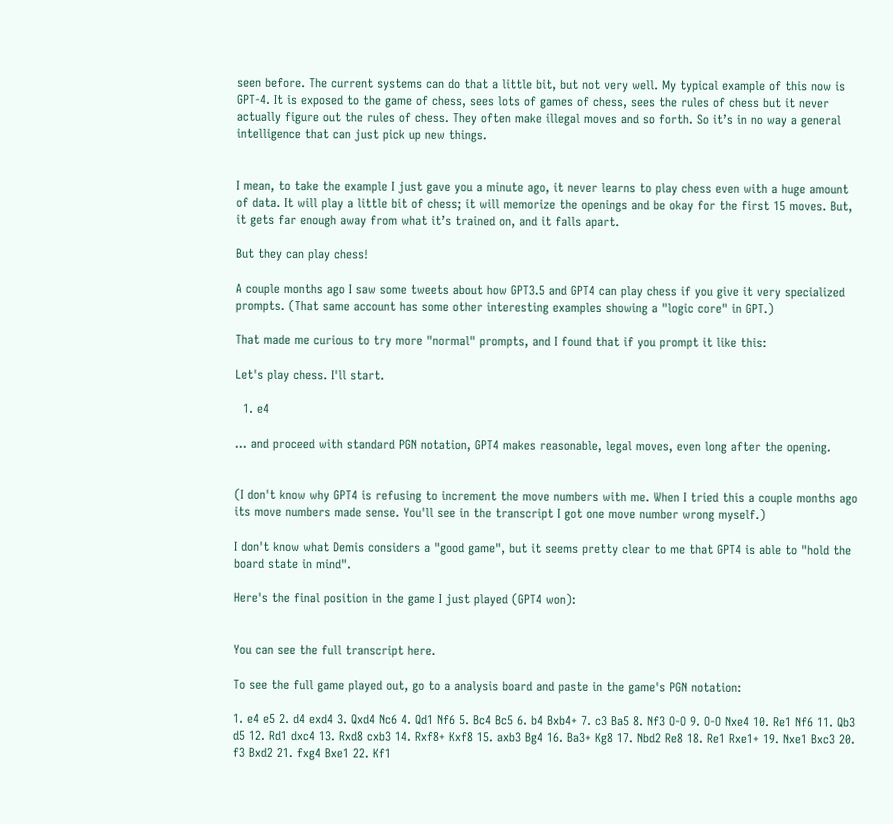seen before. The current systems can do that a little bit, but not very well. My typical example of this now is GPT-4. It is exposed to the game of chess, sees lots of games of chess, sees the rules of chess but it never actually figure out the rules of chess. They often make illegal moves and so forth. So it’s in no way a general intelligence that can just pick up new things.


I mean, to take the example I just gave you a minute ago, it never learns to play chess even with a huge amount of data. It will play a little bit of chess; it will memorize the openings and be okay for the first 15 moves. But, it gets far enough away from what it’s trained on, and it falls apart.

But they can play chess!

A couple months ago I saw some tweets about how GPT3.5 and GPT4 can play chess if you give it very specialized prompts. (That same account has some other interesting examples showing a "logic core" in GPT.)

That made me curious to try more "normal" prompts, and I found that if you prompt it like this:

Let's play chess. I'll start.

  1. e4

... and proceed with standard PGN notation, GPT4 makes reasonable, legal moves, even long after the opening.


(I don't know why GPT4 is refusing to increment the move numbers with me. When I tried this a couple months ago its move numbers made sense. You'll see in the transcript I got one move number wrong myself.)

I don't know what Demis considers a "good game", but it seems pretty clear to me that GPT4 is able to "hold the board state in mind".

Here's the final position in the game I just played (GPT4 won):


You can see the full transcript here.

To see the full game played out, go to a analysis board and paste in the game's PGN notation:

1. e4 e5 2. d4 exd4 3. Qxd4 Nc6 4. Qd1 Nf6 5. Bc4 Bc5 6. b4 Bxb4+ 7. c3 Ba5 8. Nf3 O-O 9. O-O Nxe4 10. Re1 Nf6 11. Qb3 d5 12. Rd1 dxc4 13. Rxd8 cxb3 14. Rxf8+ Kxf8 15. axb3 Bg4 16. Ba3+ Kg8 17. Nbd2 Re8 18. Re1 Rxe1+ 19. Nxe1 Bxc3 20. f3 Bxd2 21. fxg4 Bxe1 22. Kf1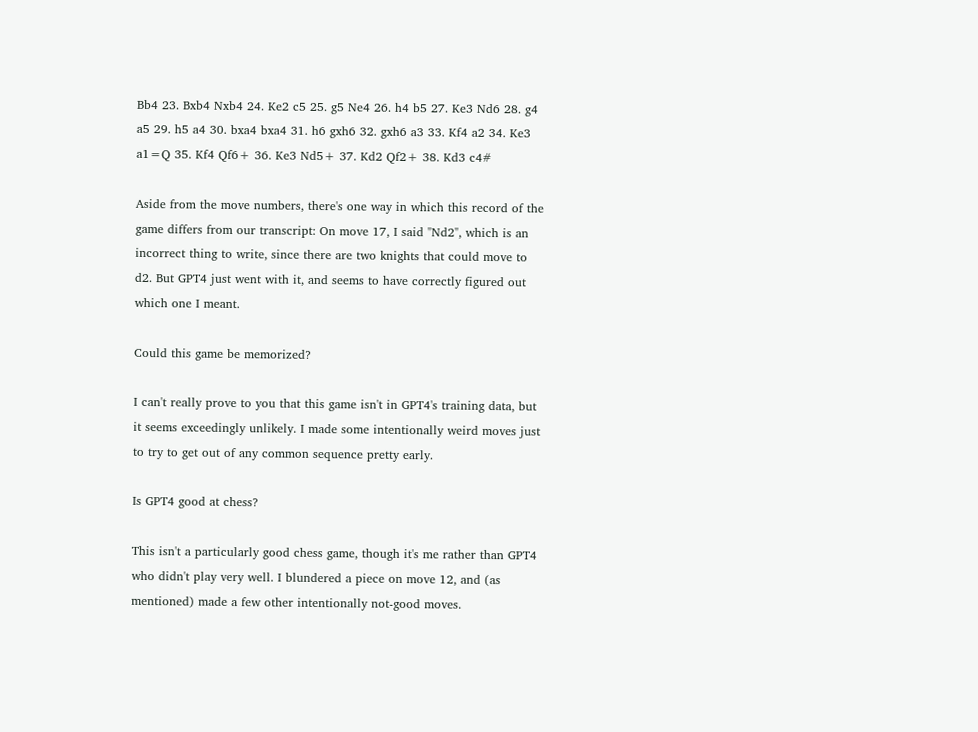Bb4 23. Bxb4 Nxb4 24. Ke2 c5 25. g5 Ne4 26. h4 b5 27. Ke3 Nd6 28. g4 a5 29. h5 a4 30. bxa4 bxa4 31. h6 gxh6 32. gxh6 a3 33. Kf4 a2 34. Ke3 a1=Q 35. Kf4 Qf6+ 36. Ke3 Nd5+ 37. Kd2 Qf2+ 38. Kd3 c4#

Aside from the move numbers, there's one way in which this record of the game differs from our transcript: On move 17, I said "Nd2", which is an incorrect thing to write, since there are two knights that could move to d2. But GPT4 just went with it, and seems to have correctly figured out which one I meant.

Could this game be memorized?

I can't really prove to you that this game isn't in GPT4's training data, but it seems exceedingly unlikely. I made some intentionally weird moves just to try to get out of any common sequence pretty early.

Is GPT4 good at chess?

This isn't a particularly good chess game, though it's me rather than GPT4 who didn't play very well. I blundered a piece on move 12, and (as mentioned) made a few other intentionally not-good moves.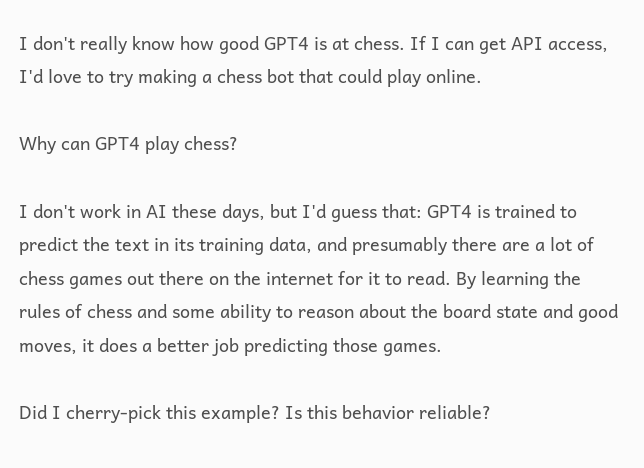I don't really know how good GPT4 is at chess. If I can get API access, I'd love to try making a chess bot that could play online.

Why can GPT4 play chess?

I don't work in AI these days, but I'd guess that: GPT4 is trained to predict the text in its training data, and presumably there are a lot of chess games out there on the internet for it to read. By learning the rules of chess and some ability to reason about the board state and good moves, it does a better job predicting those games.

Did I cherry-pick this example? Is this behavior reliable?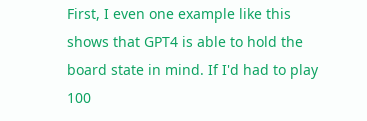First, I even one example like this shows that GPT4 is able to hold the board state in mind. If I'd had to play 100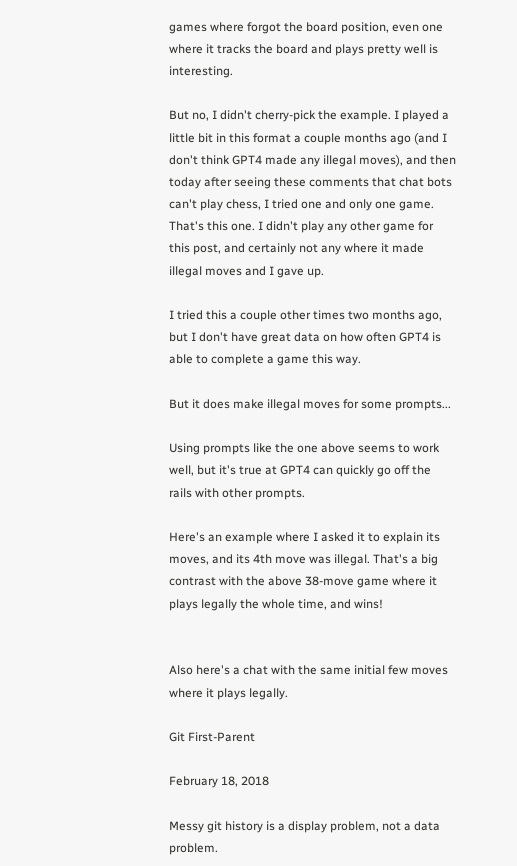games where forgot the board position, even one where it tracks the board and plays pretty well is interesting.

But no, I didn't cherry-pick the example. I played a little bit in this format a couple months ago (and I don't think GPT4 made any illegal moves), and then today after seeing these comments that chat bots can't play chess, I tried one and only one game. That's this one. I didn't play any other game for this post, and certainly not any where it made illegal moves and I gave up.

I tried this a couple other times two months ago, but I don't have great data on how often GPT4 is able to complete a game this way.

But it does make illegal moves for some prompts...

Using prompts like the one above seems to work well, but it's true at GPT4 can quickly go off the rails with other prompts.

Here's an example where I asked it to explain its moves, and its 4th move was illegal. That's a big contrast with the above 38-move game where it plays legally the whole time, and wins!


Also here's a chat with the same initial few moves where it plays legally.

Git First-Parent

February 18, 2018

Messy git history is a display problem, not a data problem.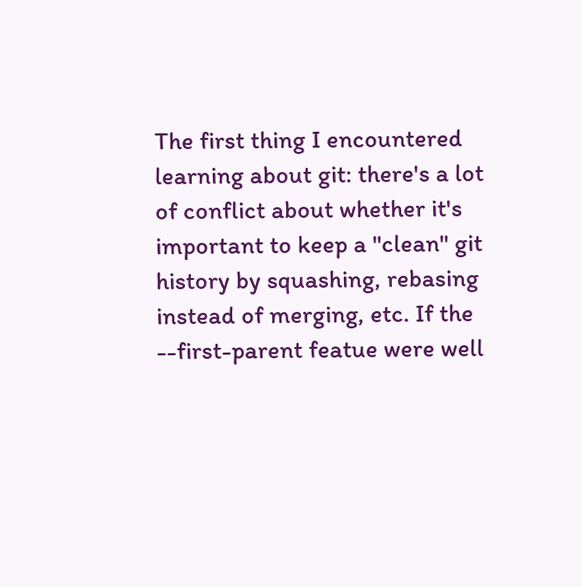The first thing I encountered learning about git: there's a lot of conflict about whether it's important to keep a "clean" git history by squashing, rebasing instead of merging, etc. If the --first-parent featue were well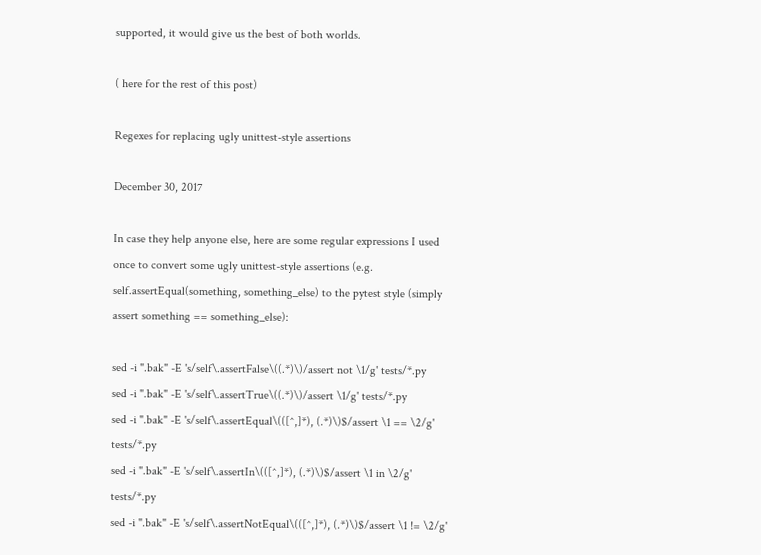supported, it would give us the best of both worlds.

( here for the rest of this post)

Regexes for replacing ugly unittest-style assertions

December 30, 2017

In case they help anyone else, here are some regular expressions I used once to convert some ugly unittest-style assertions (e.g. self.assertEqual(something, something_else) to the pytest style (simply assert something == something_else):

sed -i ".bak" -E 's/self\.assertFalse\((.*)\)/assert not \1/g' tests/*.py
sed -i ".bak" -E 's/self\.assertTrue\((.*)\)/assert \1/g' tests/*.py
sed -i ".bak" -E 's/self\.assertEqual\(([^,]*), (.*)\)$/assert \1 == \2/g' tests/*.py
sed -i ".bak" -E 's/self\.assertIn\(([^,]*), (.*)\)$/assert \1 in \2/g' tests/*.py
sed -i ".bak" -E 's/self\.assertNotEqual\(([^,]*), (.*)\)$/assert \1 != \2/g'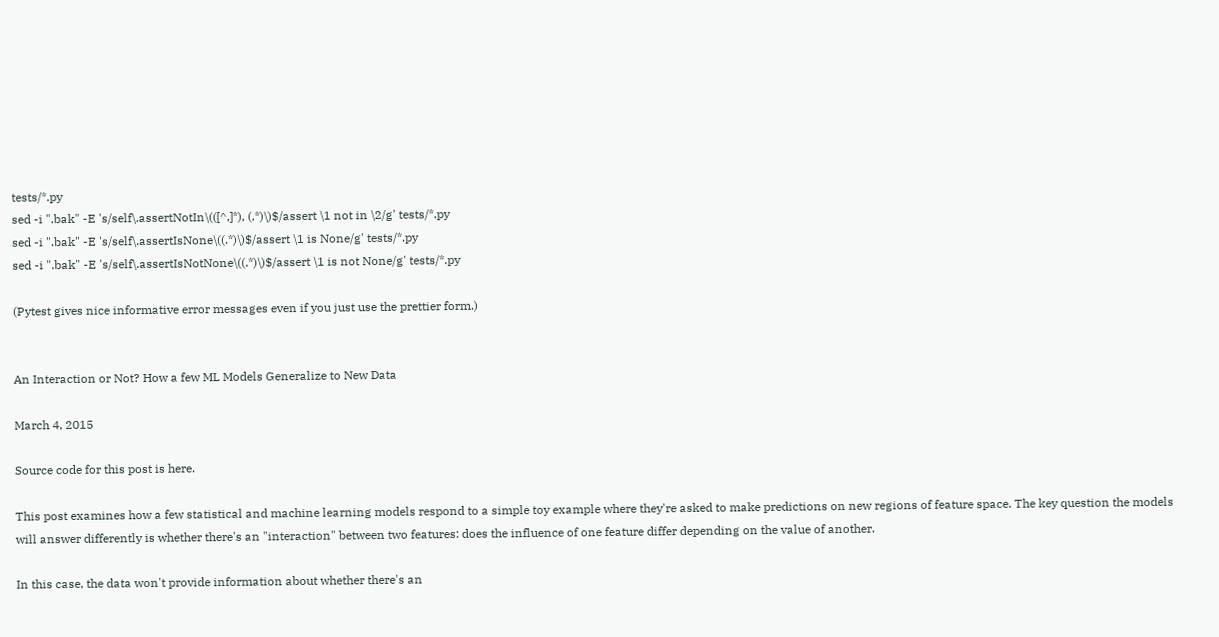tests/*.py
sed -i ".bak" -E 's/self\.assertNotIn\(([^,]*), (.*)\)$/assert \1 not in \2/g' tests/*.py
sed -i ".bak" -E 's/self\.assertIsNone\((.*)\)$/assert \1 is None/g' tests/*.py
sed -i ".bak" -E 's/self\.assertIsNotNone\((.*)\)$/assert \1 is not None/g' tests/*.py

(Pytest gives nice informative error messages even if you just use the prettier form.)


An Interaction or Not? How a few ML Models Generalize to New Data

March 4, 2015

Source code for this post is here.

This post examines how a few statistical and machine learning models respond to a simple toy example where they're asked to make predictions on new regions of feature space. The key question the models will answer differently is whether there's an "interaction" between two features: does the influence of one feature differ depending on the value of another.

In this case, the data won't provide information about whether there's an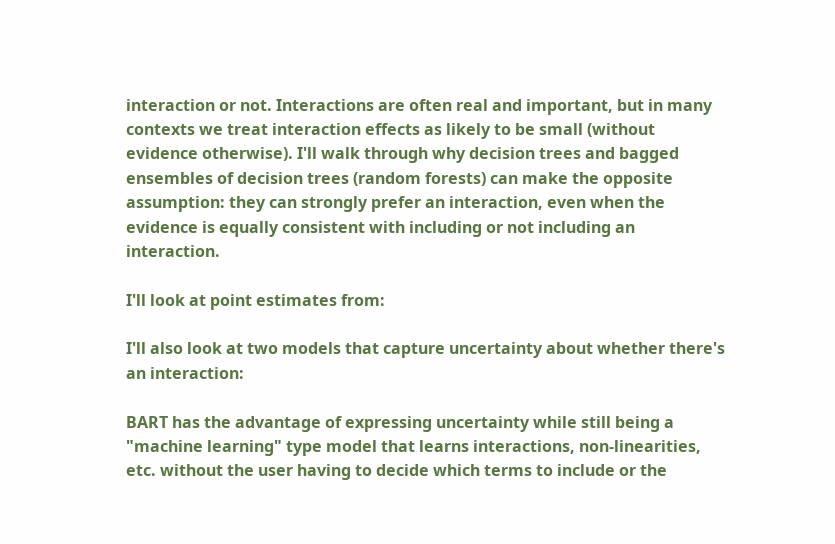interaction or not. Interactions are often real and important, but in many contexts we treat interaction effects as likely to be small (without evidence otherwise). I'll walk through why decision trees and bagged ensembles of decision trees (random forests) can make the opposite assumption: they can strongly prefer an interaction, even when the evidence is equally consistent with including or not including an interaction.

I'll look at point estimates from:

I'll also look at two models that capture uncertainty about whether there's an interaction:

BART has the advantage of expressing uncertainty while still being a "machine learning" type model that learns interactions, non-linearities, etc. without the user having to decide which terms to include or the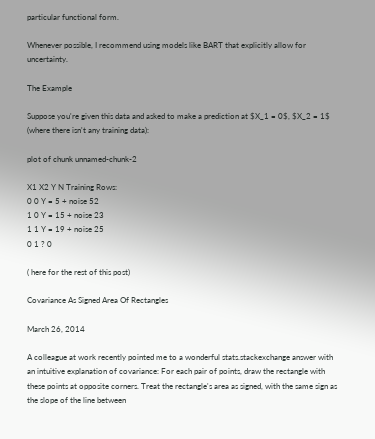particular functional form.

Whenever possible, I recommend using models like BART that explicitly allow for uncertainty.

The Example

Suppose you're given this data and asked to make a prediction at $X_1 = 0$, $X_2 = 1$ (where there isn't any training data):

plot of chunk unnamed-chunk-2

X1 X2 Y N Training Rows:
0 0 Y = 5 + noise 52
1 0 Y = 15 + noise 23
1 1 Y = 19 + noise 25
0 1 ? 0

( here for the rest of this post)

Covariance As Signed Area Of Rectangles

March 26, 2014

A colleague at work recently pointed me to a wonderful stats.stackexchange answer with an intuitive explanation of covariance: For each pair of points, draw the rectangle with these points at opposite corners. Treat the rectangle's area as signed, with the same sign as the slope of the line between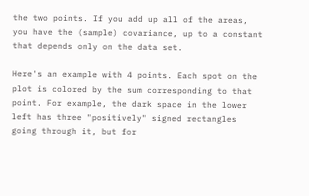the two points. If you add up all of the areas, you have the (sample) covariance, up to a constant that depends only on the data set.

Here's an example with 4 points. Each spot on the plot is colored by the sum corresponding to that point. For example, the dark space in the lower left has three "positively" signed rectangles going through it, but for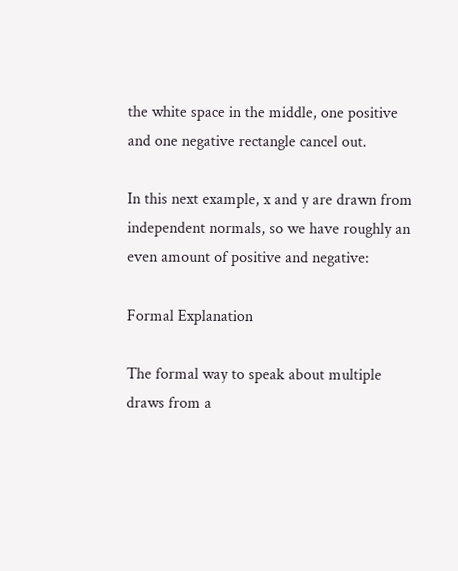the white space in the middle, one positive and one negative rectangle cancel out.

In this next example, x and y are drawn from independent normals, so we have roughly an even amount of positive and negative:

Formal Explanation

The formal way to speak about multiple draws from a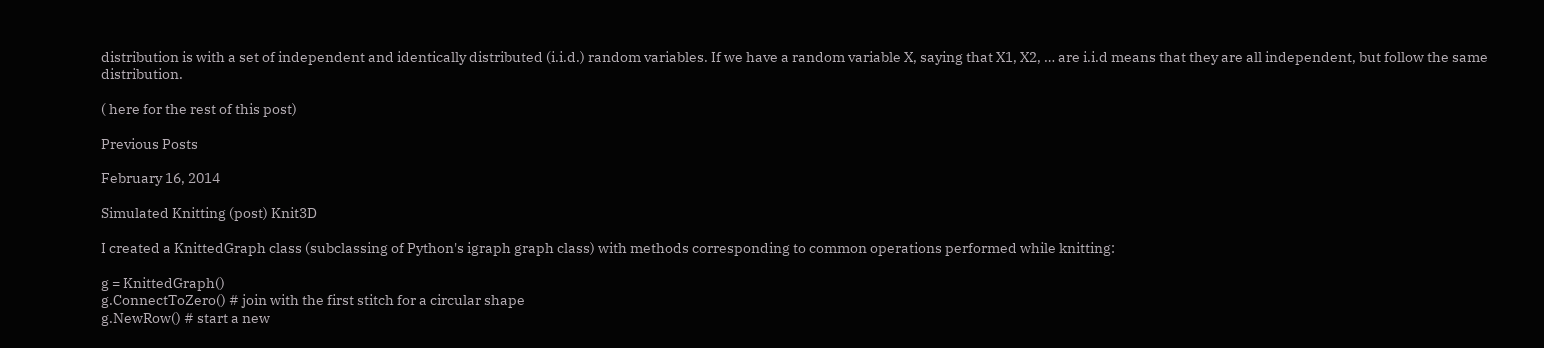distribution is with a set of independent and identically distributed (i.i.d.) random variables. If we have a random variable X, saying that X1, X2, … are i.i.d means that they are all independent, but follow the same distribution.

( here for the rest of this post)

Previous Posts

February 16, 2014

Simulated Knitting (post) Knit3D

I created a KnittedGraph class (subclassing of Python's igraph graph class) with methods corresponding to common operations performed while knitting:

g = KnittedGraph()
g.ConnectToZero() # join with the first stitch for a circular shape
g.NewRow() # start a new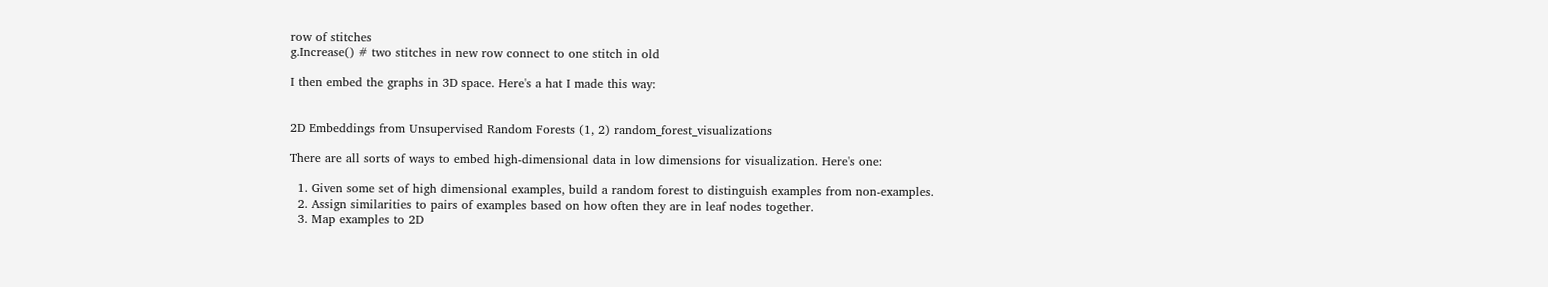row of stitches
g.Increase() # two stitches in new row connect to one stitch in old

I then embed the graphs in 3D space. Here's a hat I made this way:


2D Embeddings from Unsupervised Random Forests (1, 2) random_forest_visualizations

There are all sorts of ways to embed high-dimensional data in low dimensions for visualization. Here's one:

  1. Given some set of high dimensional examples, build a random forest to distinguish examples from non-examples.
  2. Assign similarities to pairs of examples based on how often they are in leaf nodes together.
  3. Map examples to 2D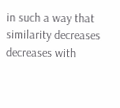in such a way that similarity decreases decreases with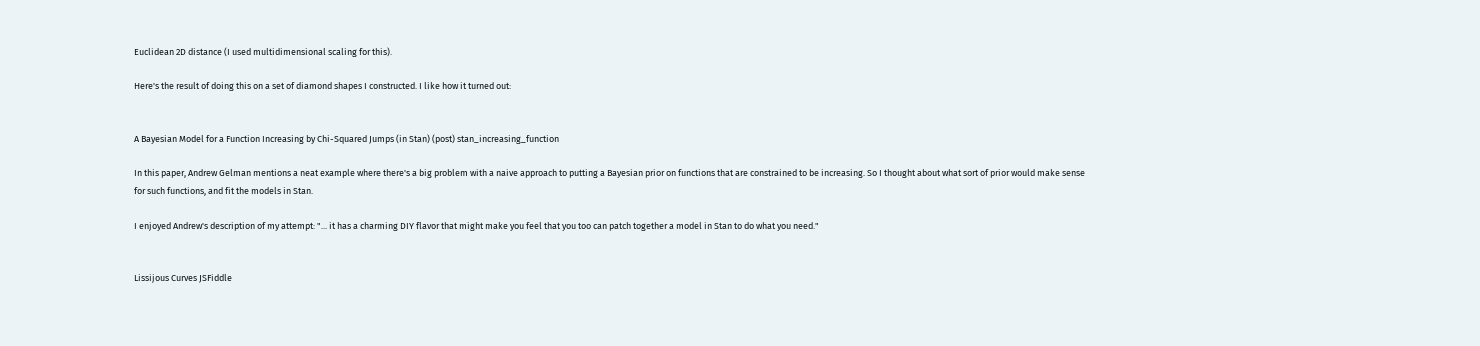Euclidean 2D distance (I used multidimensional scaling for this).

Here's the result of doing this on a set of diamond shapes I constructed. I like how it turned out:


A Bayesian Model for a Function Increasing by Chi-Squared Jumps (in Stan) (post) stan_increasing_function

In this paper, Andrew Gelman mentions a neat example where there's a big problem with a naive approach to putting a Bayesian prior on functions that are constrained to be increasing. So I thought about what sort of prior would make sense for such functions, and fit the models in Stan.

I enjoyed Andrew's description of my attempt: "... it has a charming DIY flavor that might make you feel that you too can patch together a model in Stan to do what you need."


Lissijous Curves JSFiddle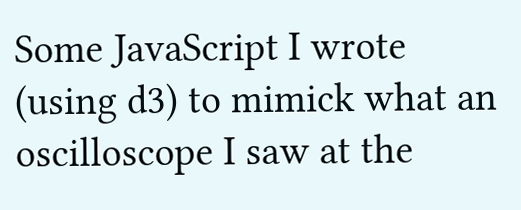Some JavaScript I wrote (using d3) to mimick what an oscilloscope I saw at the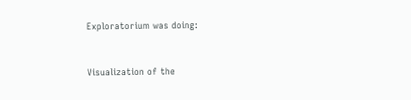Exploratorium was doing:


Visualization of the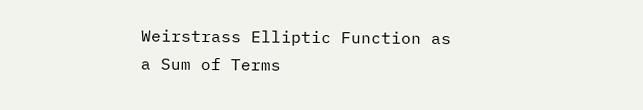Weirstrass Elliptic Function as a Sum of Terms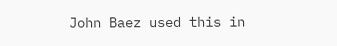John Baez used this in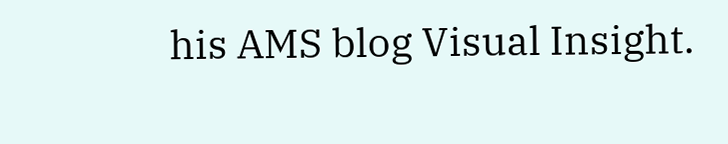his AMS blog Visual Insight.